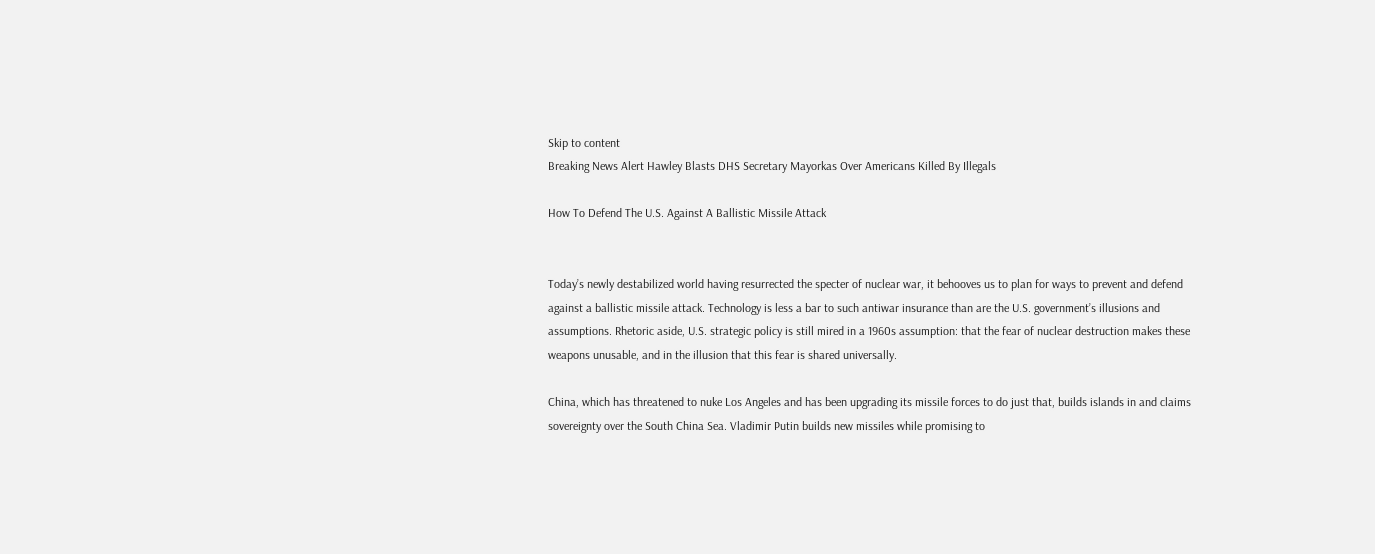Skip to content
Breaking News Alert Hawley Blasts DHS Secretary Mayorkas Over Americans Killed By Illegals

How To Defend The U.S. Against A Ballistic Missile Attack


Today’s newly destabilized world having resurrected the specter of nuclear war, it behooves us to plan for ways to prevent and defend against a ballistic missile attack. Technology is less a bar to such antiwar insurance than are the U.S. government’s illusions and assumptions. Rhetoric aside, U.S. strategic policy is still mired in a 1960s assumption: that the fear of nuclear destruction makes these weapons unusable, and in the illusion that this fear is shared universally.

China, which has threatened to nuke Los Angeles and has been upgrading its missile forces to do just that, builds islands in and claims sovereignty over the South China Sea. Vladimir Putin builds new missiles while promising to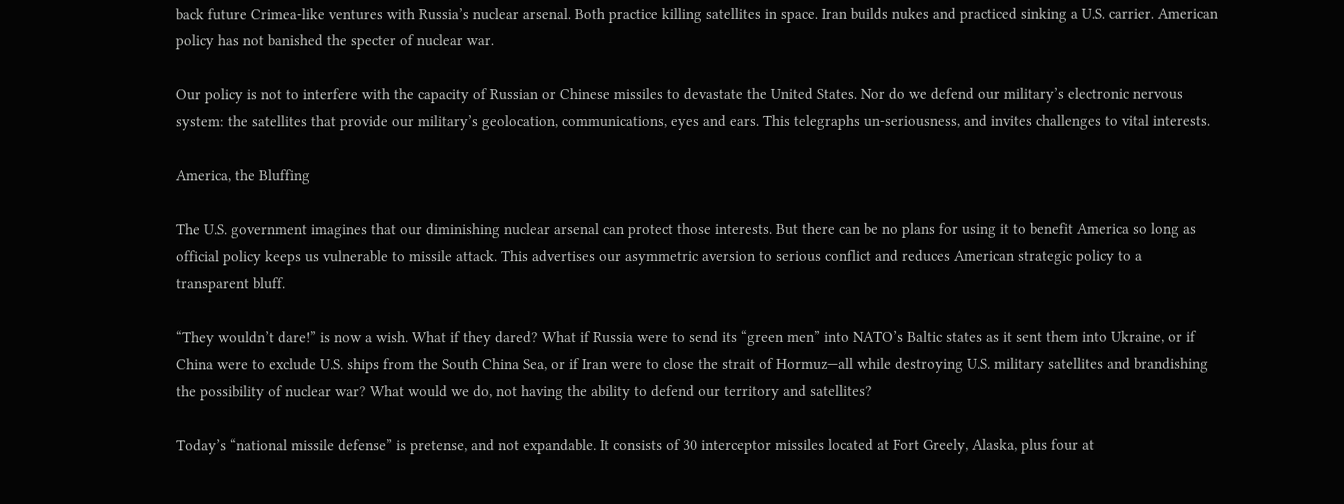back future Crimea-like ventures with Russia’s nuclear arsenal. Both practice killing satellites in space. Iran builds nukes and practiced sinking a U.S. carrier. American policy has not banished the specter of nuclear war.

Our policy is not to interfere with the capacity of Russian or Chinese missiles to devastate the United States. Nor do we defend our military’s electronic nervous system: the satellites that provide our military’s geolocation, communications, eyes and ears. This telegraphs un-seriousness, and invites challenges to vital interests.

America, the Bluffing

The U.S. government imagines that our diminishing nuclear arsenal can protect those interests. But there can be no plans for using it to benefit America so long as official policy keeps us vulnerable to missile attack. This advertises our asymmetric aversion to serious conflict and reduces American strategic policy to a transparent bluff.

“They wouldn’t dare!” is now a wish. What if they dared? What if Russia were to send its “green men” into NATO’s Baltic states as it sent them into Ukraine, or if China were to exclude U.S. ships from the South China Sea, or if Iran were to close the strait of Hormuz—all while destroying U.S. military satellites and brandishing the possibility of nuclear war? What would we do, not having the ability to defend our territory and satellites?

Today’s “national missile defense” is pretense, and not expandable. It consists of 30 interceptor missiles located at Fort Greely, Alaska, plus four at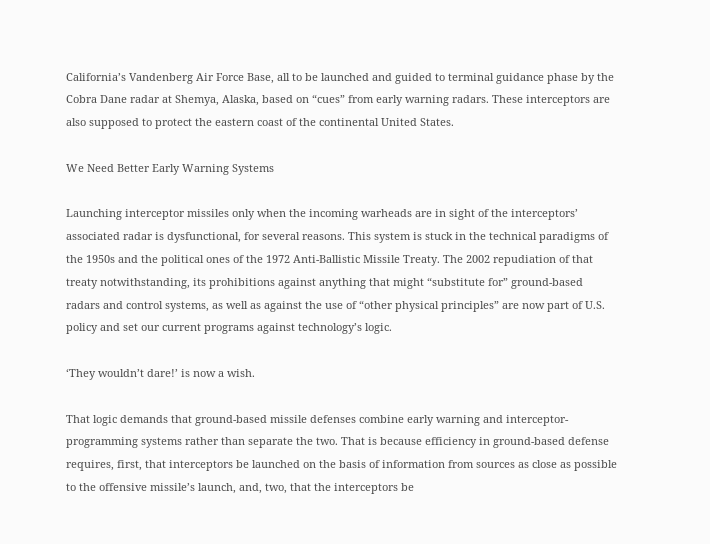California’s Vandenberg Air Force Base, all to be launched and guided to terminal guidance phase by the Cobra Dane radar at Shemya, Alaska, based on “cues” from early warning radars. These interceptors are also supposed to protect the eastern coast of the continental United States.

We Need Better Early Warning Systems

Launching interceptor missiles only when the incoming warheads are in sight of the interceptors’ associated radar is dysfunctional, for several reasons. This system is stuck in the technical paradigms of the 1950s and the political ones of the 1972 Anti-Ballistic Missile Treaty. The 2002 repudiation of that treaty notwithstanding, its prohibitions against anything that might “substitute for” ground-based radars and control systems, as well as against the use of “other physical principles” are now part of U.S. policy and set our current programs against technology’s logic.

‘They wouldn’t dare!’ is now a wish.

That logic demands that ground-based missile defenses combine early warning and interceptor-programming systems rather than separate the two. That is because efficiency in ground-based defense requires, first, that interceptors be launched on the basis of information from sources as close as possible to the offensive missile’s launch, and, two, that the interceptors be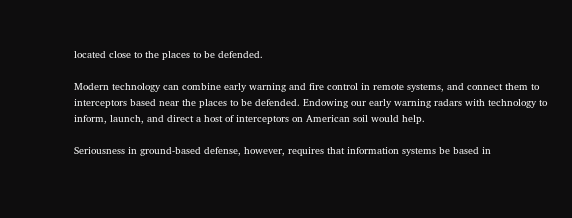located close to the places to be defended.

Modern technology can combine early warning and fire control in remote systems, and connect them to interceptors based near the places to be defended. Endowing our early warning radars with technology to inform, launch, and direct a host of interceptors on American soil would help.

Seriousness in ground-based defense, however, requires that information systems be based in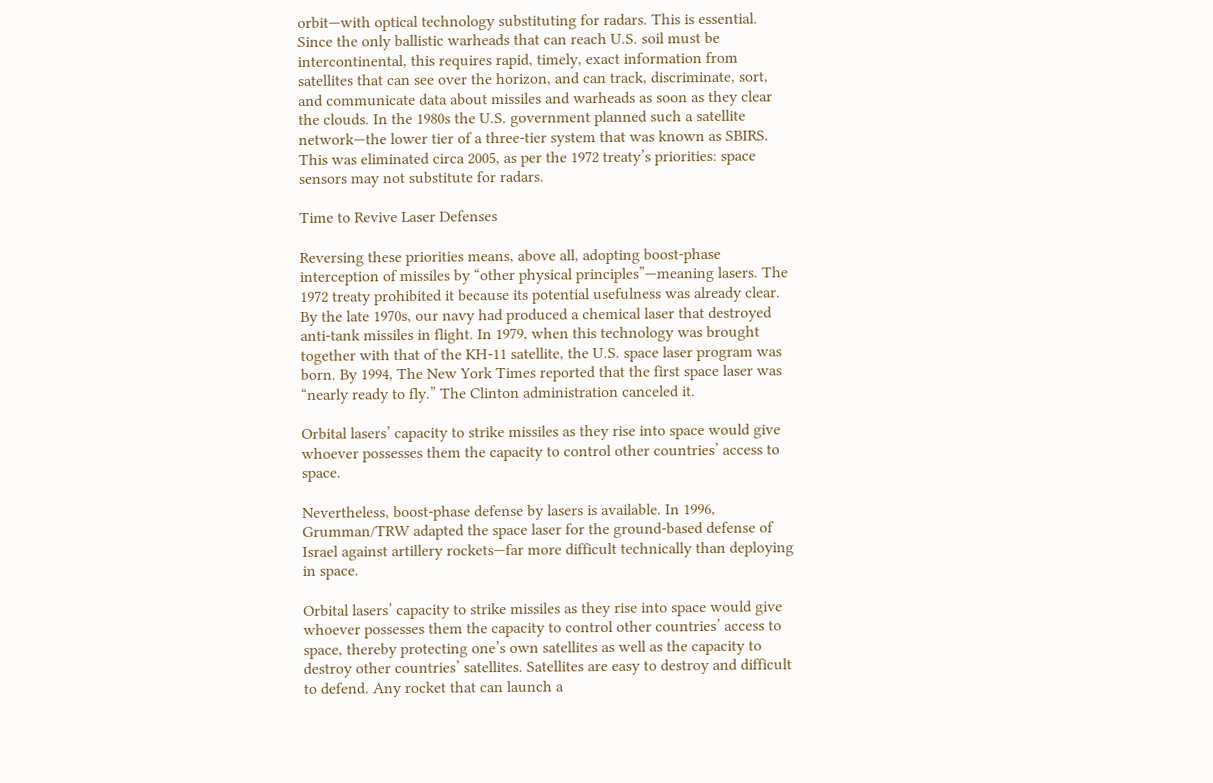orbit—with optical technology substituting for radars. This is essential. Since the only ballistic warheads that can reach U.S. soil must be intercontinental, this requires rapid, timely, exact information from satellites that can see over the horizon, and can track, discriminate, sort, and communicate data about missiles and warheads as soon as they clear the clouds. In the 1980s the U.S. government planned such a satellite network—the lower tier of a three-tier system that was known as SBIRS. This was eliminated circa 2005, as per the 1972 treaty’s priorities: space sensors may not substitute for radars.

Time to Revive Laser Defenses

Reversing these priorities means, above all, adopting boost-phase interception of missiles by “other physical principles”—meaning lasers. The 1972 treaty prohibited it because its potential usefulness was already clear. By the late 1970s, our navy had produced a chemical laser that destroyed anti-tank missiles in flight. In 1979, when this technology was brought together with that of the KH-11 satellite, the U.S. space laser program was born. By 1994, The New York Times reported that the first space laser was “nearly ready to fly.” The Clinton administration canceled it.

Orbital lasers’ capacity to strike missiles as they rise into space would give whoever possesses them the capacity to control other countries’ access to space.

Nevertheless, boost-phase defense by lasers is available. In 1996, Grumman/TRW adapted the space laser for the ground-based defense of Israel against artillery rockets—far more difficult technically than deploying in space.

Orbital lasers’ capacity to strike missiles as they rise into space would give whoever possesses them the capacity to control other countries’ access to space, thereby protecting one’s own satellites as well as the capacity to destroy other countries’ satellites. Satellites are easy to destroy and difficult to defend. Any rocket that can launch a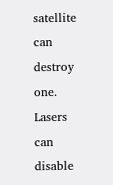satellite can destroy one. Lasers can disable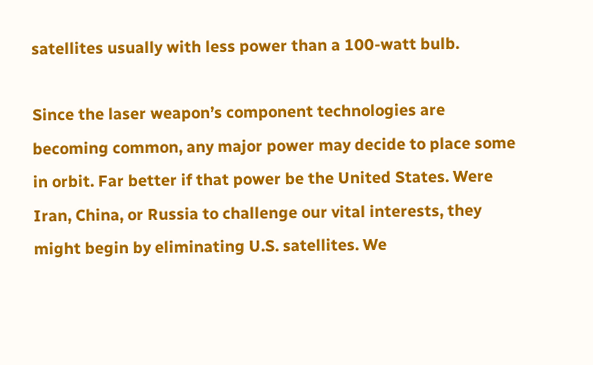satellites usually with less power than a 100-watt bulb.

Since the laser weapon’s component technologies are becoming common, any major power may decide to place some in orbit. Far better if that power be the United States. Were Iran, China, or Russia to challenge our vital interests, they might begin by eliminating U.S. satellites. We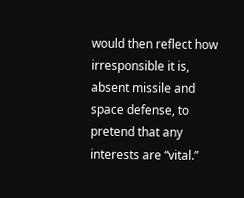would then reflect how irresponsible it is, absent missile and space defense, to pretend that any interests are “vital.”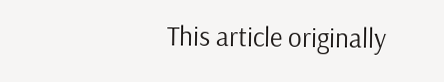This article originally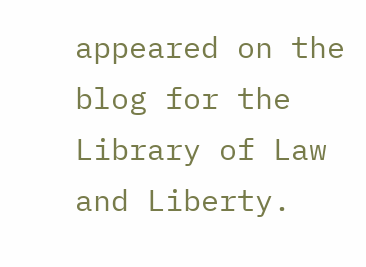appeared on the blog for the Library of Law and Liberty.